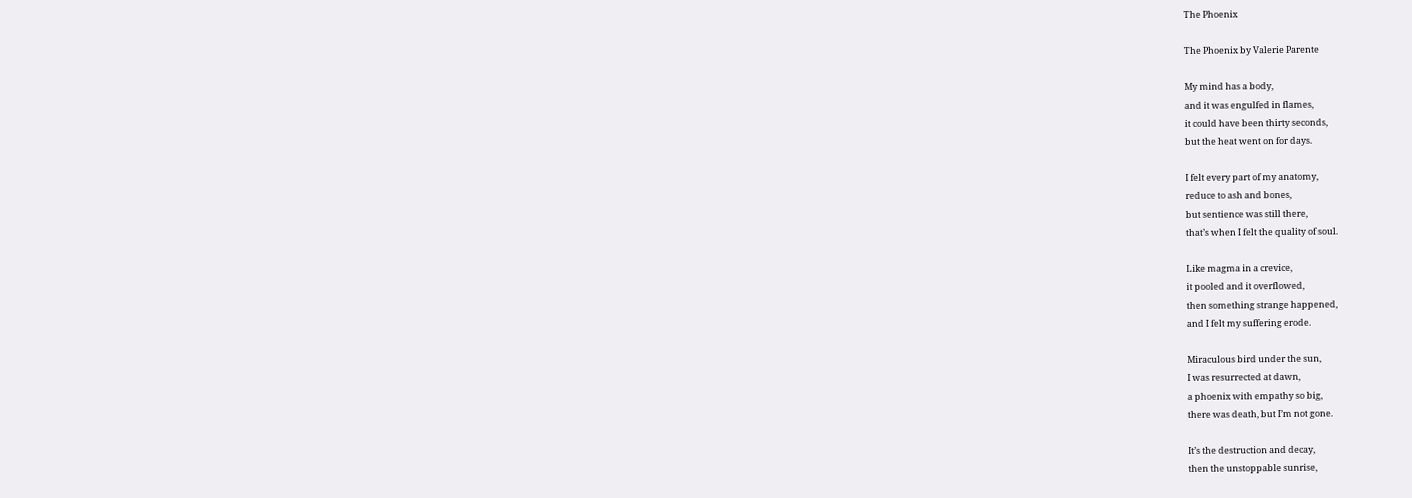The Phoenix

The Phoenix by Valerie Parente

My mind has a body,
and it was engulfed in flames,
it could have been thirty seconds,
but the heat went on for days.

I felt every part of my anatomy,
reduce to ash and bones,
but sentience was still there,
that’s when I felt the quality of soul.

Like magma in a crevice,
it pooled and it overflowed,
then something strange happened,
and I felt my suffering erode.

Miraculous bird under the sun,
I was resurrected at dawn,
a phoenix with empathy so big,
there was death, but I’m not gone.

It’s the destruction and decay,
then the unstoppable sunrise,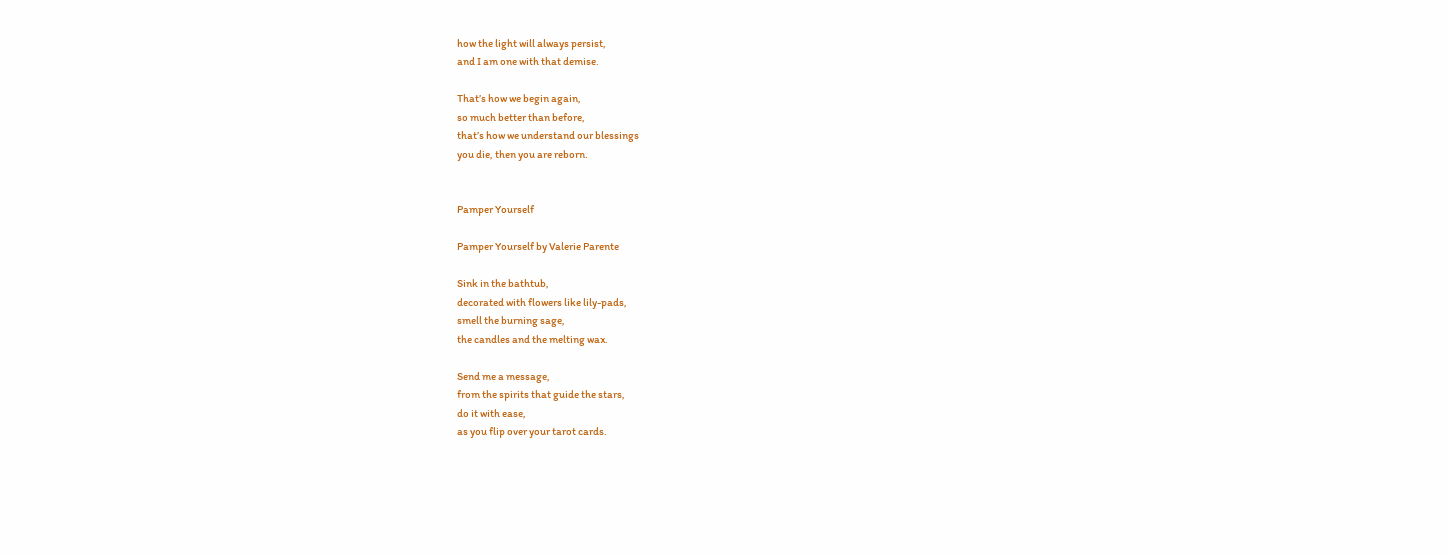how the light will always persist,
and I am one with that demise.

That’s how we begin again,
so much better than before,
that’s how we understand our blessings
you die, then you are reborn.


Pamper Yourself

Pamper Yourself by Valerie Parente

Sink in the bathtub,
decorated with flowers like lily-pads,
smell the burning sage,
the candles and the melting wax.

Send me a message,
from the spirits that guide the stars,
do it with ease,
as you flip over your tarot cards.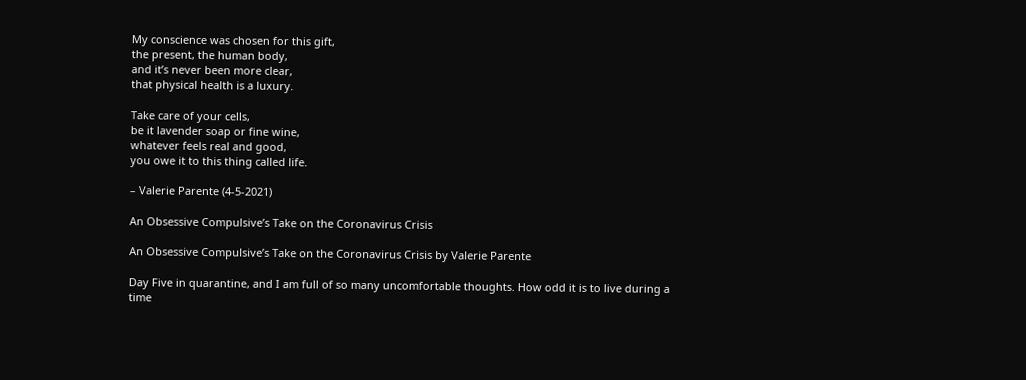My conscience was chosen for this gift,
the present, the human body,
and it’s never been more clear,
that physical health is a luxury.

Take care of your cells,
be it lavender soap or fine wine,
whatever feels real and good,
you owe it to this thing called life.

– Valerie Parente (4-5-2021)

An Obsessive Compulsive’s Take on the Coronavirus Crisis

An Obsessive Compulsive’s Take on the Coronavirus Crisis by Valerie Parente

Day Five in quarantine, and I am full of so many uncomfortable thoughts. How odd it is to live during a time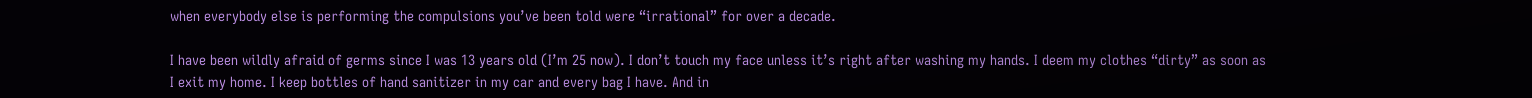when everybody else is performing the compulsions you’ve been told were “irrational” for over a decade.

I have been wildly afraid of germs since I was 13 years old (I’m 25 now). I don’t touch my face unless it’s right after washing my hands. I deem my clothes “dirty” as soon as I exit my home. I keep bottles of hand sanitizer in my car and every bag I have. And in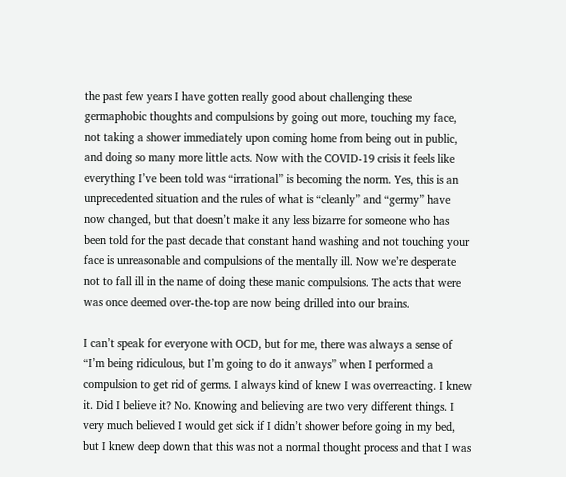the past few years I have gotten really good about challenging these germaphobic thoughts and compulsions by going out more, touching my face, not taking a shower immediately upon coming home from being out in public, and doing so many more little acts. Now with the COVID-19 crisis it feels like everything I’ve been told was “irrational” is becoming the norm. Yes, this is an unprecedented situation and the rules of what is “cleanly” and “germy” have now changed, but that doesn’t make it any less bizarre for someone who has been told for the past decade that constant hand washing and not touching your face is unreasonable and compulsions of the mentally ill. Now we’re desperate not to fall ill in the name of doing these manic compulsions. The acts that were was once deemed over-the-top are now being drilled into our brains.

I can’t speak for everyone with OCD, but for me, there was always a sense of “I’m being ridiculous, but I’m going to do it anways” when I performed a compulsion to get rid of germs. I always kind of knew I was overreacting. I knew it. Did I believe it? No. Knowing and believing are two very different things. I very much believed I would get sick if I didn’t shower before going in my bed, but I knew deep down that this was not a normal thought process and that I was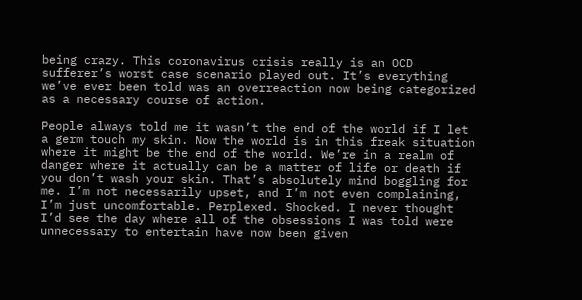being crazy. This coronavirus crisis really is an OCD sufferer’s worst case scenario played out. It’s everything we’ve ever been told was an overreaction now being categorized as a necessary course of action.

People always told me it wasn’t the end of the world if I let a germ touch my skin. Now the world is in this freak situation where it might be the end of the world. We’re in a realm of danger where it actually can be a matter of life or death if you don’t wash your skin. That’s absolutely mind boggling for me. I’m not necessarily upset, and I’m not even complaining, I’m just uncomfortable. Perplexed. Shocked. I never thought I’d see the day where all of the obsessions I was told were unnecessary to entertain have now been given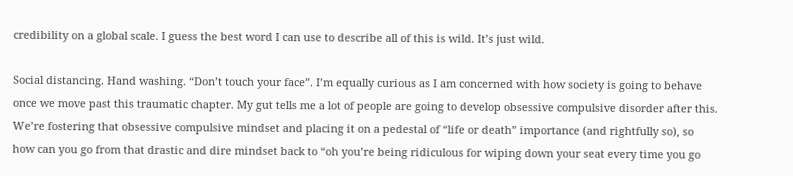credibility on a global scale. I guess the best word I can use to describe all of this is wild. It’s just wild.

Social distancing. Hand washing. “Don’t touch your face”. I’m equally curious as I am concerned with how society is going to behave once we move past this traumatic chapter. My gut tells me a lot of people are going to develop obsessive compulsive disorder after this. We’re fostering that obsessive compulsive mindset and placing it on a pedestal of “life or death” importance (and rightfully so), so how can you go from that drastic and dire mindset back to “oh you’re being ridiculous for wiping down your seat every time you go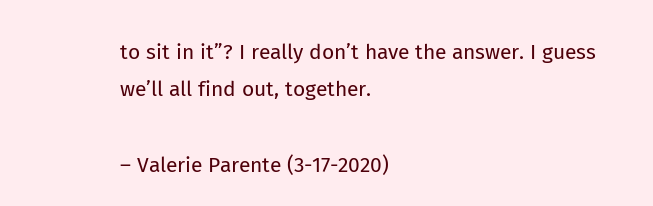to sit in it”? I really don’t have the answer. I guess we’ll all find out, together.

– Valerie Parente (3-17-2020)